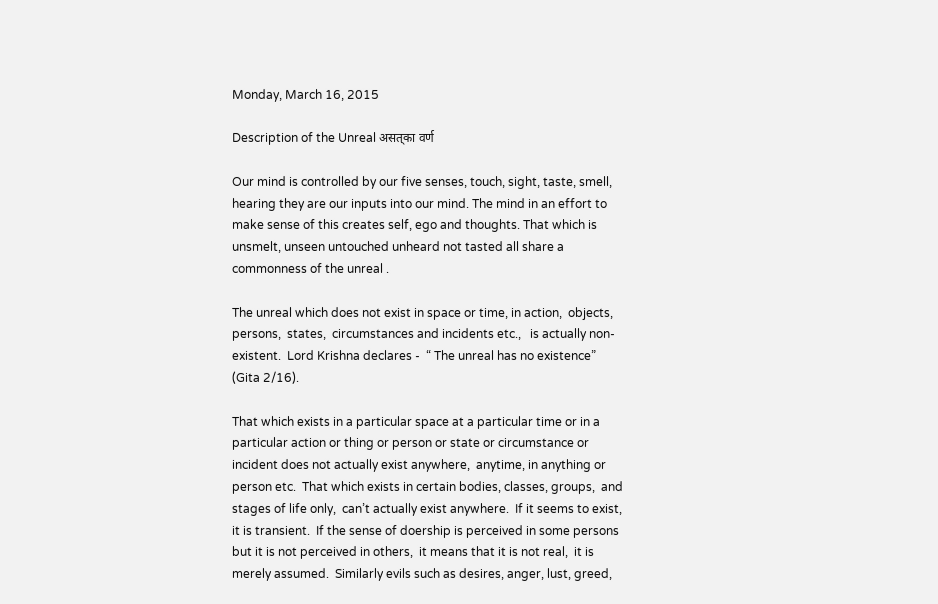Monday, March 16, 2015

Description of the Unreal असत्‌का वर्ण

Our mind is controlled by our five senses, touch, sight, taste, smell, hearing they are our inputs into our mind. The mind in an effort to make sense of this creates self, ego and thoughts. That which is unsmelt, unseen untouched unheard not tasted all share a commonness of the unreal .

The unreal which does not exist in space or time, in action,  objects, persons,  states,  circumstances and incidents etc.,   is actually non-existent.  Lord Krishna declares -  “ The unreal has no existence”  (Gita 2/16).

That which exists in a particular space at a particular time or in a particular action or thing or person or state or circumstance or incident does not actually exist anywhere,  anytime, in anything or person etc.  That which exists in certain bodies, classes, groups,  and stages of life only,  can’t actually exist anywhere.  If it seems to exist, it is transient.  If the sense of doership is perceived in some persons but it is not perceived in others,  it means that it is not real,  it is merely assumed.  Similarly evils such as desires, anger, lust, greed,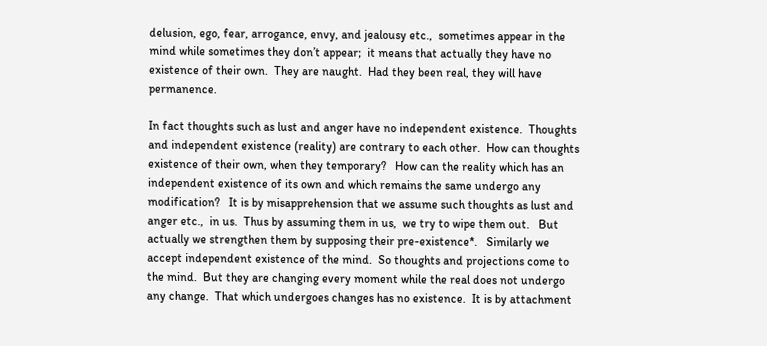delusion, ego, fear, arrogance, envy, and jealousy etc.,  sometimes appear in the mind while sometimes they don’t appear;  it means that actually they have no existence of their own.  They are naught.  Had they been real, they will have permanence.

In fact thoughts such as lust and anger have no independent existence.  Thoughts and independent existence (reality) are contrary to each other.  How can thoughts  existence of their own, when they temporary?   How can the reality which has an independent existence of its own and which remains the same undergo any modification?   It is by misapprehension that we assume such thoughts as lust and anger etc.,  in us.  Thus by assuming them in us,  we try to wipe them out.   But actually we strengthen them by supposing their pre-existence*.   Similarly we accept independent existence of the mind.  So thoughts and projections come to the mind.  But they are changing every moment while the real does not undergo any change.  That which undergoes changes has no existence.  It is by attachment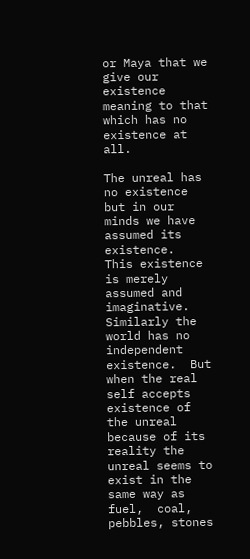or Maya that we give our existence meaning to that which has no existence at all.

The unreal has no existence but in our minds we have assumed its existence.  This existence is merely assumed and imaginative.  Similarly the world has no independent existence.  But when the real self accepts existence of the unreal because of its reality the unreal seems to exist in the same way as fuel,  coal, pebbles, stones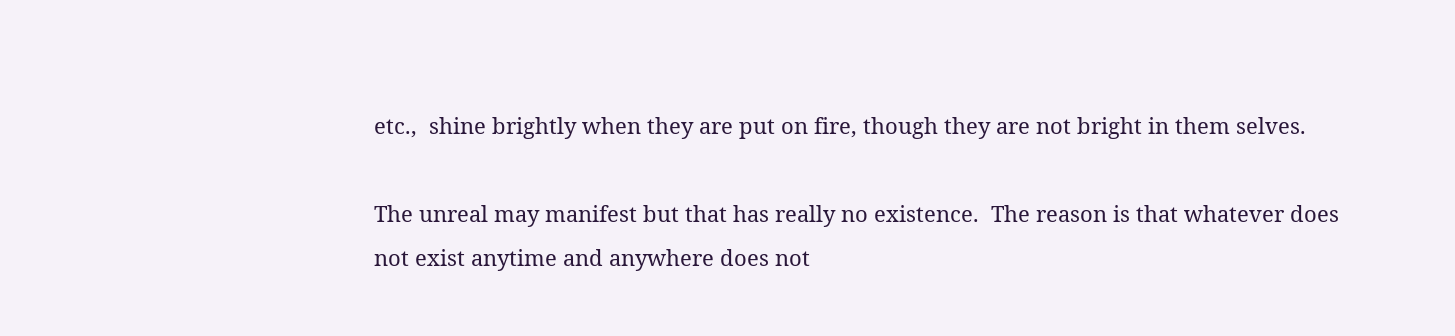etc.,  shine brightly when they are put on fire, though they are not bright in them selves.

The unreal may manifest but that has really no existence.  The reason is that whatever does not exist anytime and anywhere does not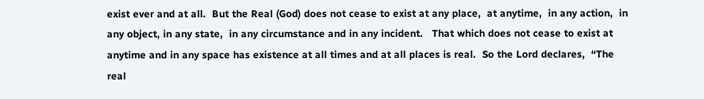exist ever and at all.  But the Real (God) does not cease to exist at any place,  at anytime,  in any action,  in any object, in any state,  in any circumstance and in any incident.   That which does not cease to exist at anytime and in any space has existence at all times and at all places is real.  So the Lord declares,  “The real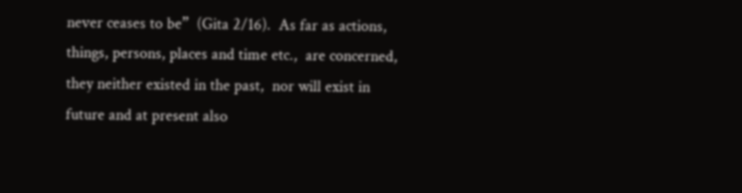never ceases to be”  (Gita 2/16).  As far as actions,  things, persons, places and time etc.,  are concerned,  they neither existed in the past,  nor will exist in future and at present also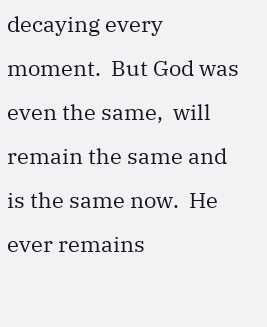decaying every moment.  But God was even the same,  will remain the same and is the same now.  He ever remains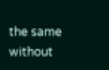the same without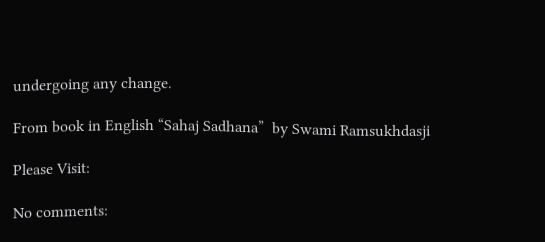undergoing any change.

From book in English “Sahaj Sadhana”  by Swami Ramsukhdasji

Please Visit:

No comments: